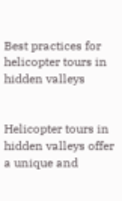Best practices for helicopter tours in hidden valleys


Helicopter tours in hidden valleys offer a unique and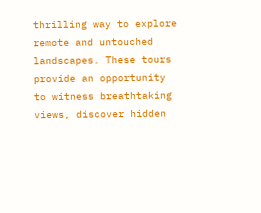thrilling way to explore remote and untouched landscapes. These tours provide an opportunity to witness breathtaking views, discover hidden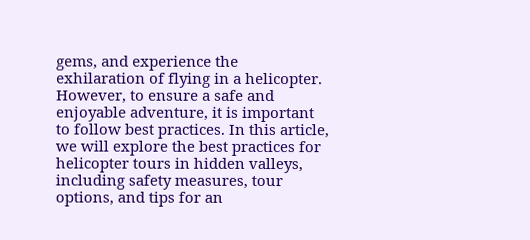gems, and experience the exhilaration of flying in a helicopter. However, to ensure a safe and enjoyable adventure, it is important to follow best practices. In this article, we will explore the best practices for helicopter tours in hidden valleys, including safety measures, tour options, and tips for an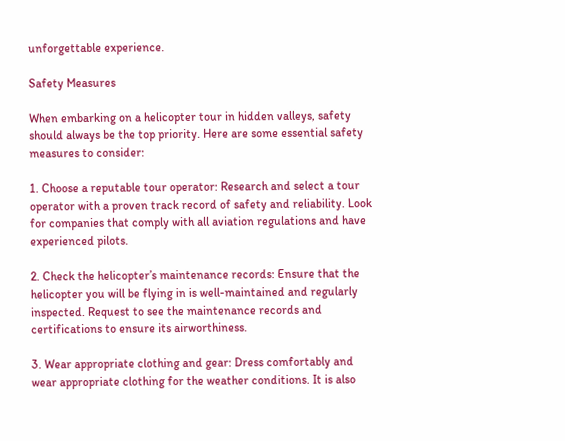unforgettable experience.

Safety Measures

When embarking on a helicopter tour in hidden valleys, safety should always be the top priority. Here are some essential safety measures to consider:

1. Choose a reputable tour operator: Research and select a tour operator with a proven track record of safety and reliability. Look for companies that comply with all aviation regulations and have experienced pilots.

2. Check the helicopter’s maintenance records: Ensure that the helicopter you will be flying in is well-maintained and regularly inspected. Request to see the maintenance records and certifications to ensure its airworthiness.

3. Wear appropriate clothing and gear: Dress comfortably and wear appropriate clothing for the weather conditions. It is also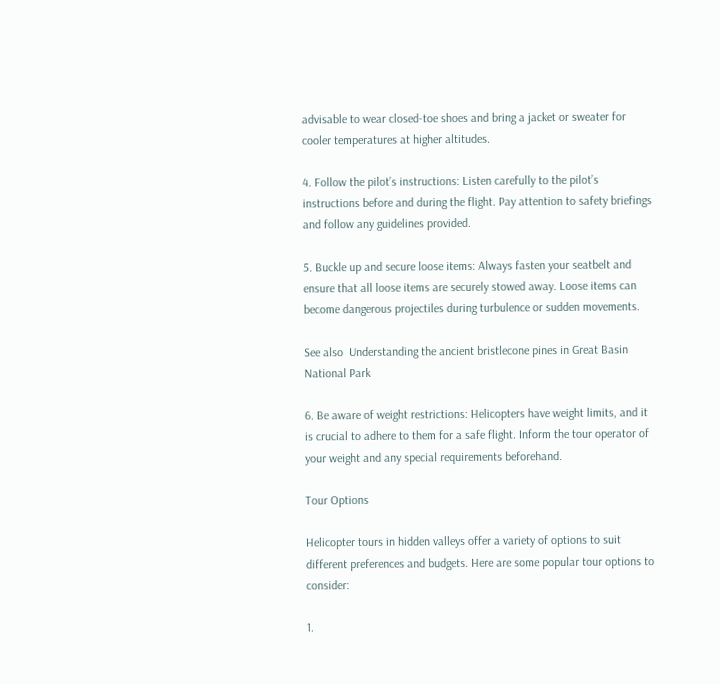advisable to wear closed-toe shoes and bring a jacket or sweater for cooler temperatures at higher altitudes.

4. Follow the pilot’s instructions: Listen carefully to the pilot’s instructions before and during the flight. Pay attention to safety briefings and follow any guidelines provided.

5. Buckle up and secure loose items: Always fasten your seatbelt and ensure that all loose items are securely stowed away. Loose items can become dangerous projectiles during turbulence or sudden movements.

See also  Understanding the ancient bristlecone pines in Great Basin National Park

6. Be aware of weight restrictions: Helicopters have weight limits, and it is crucial to adhere to them for a safe flight. Inform the tour operator of your weight and any special requirements beforehand.

Tour Options

Helicopter tours in hidden valleys offer a variety of options to suit different preferences and budgets. Here are some popular tour options to consider:

1.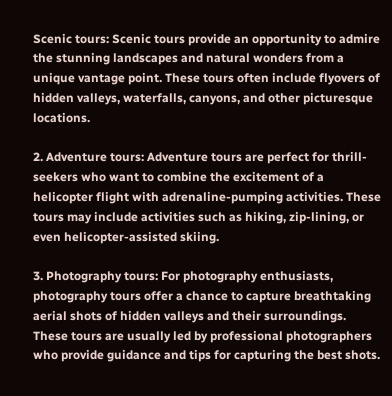Scenic tours: Scenic tours provide an opportunity to admire the stunning landscapes and natural wonders from a unique vantage point. These tours often include flyovers of hidden valleys, waterfalls, canyons, and other picturesque locations.

2. Adventure tours: Adventure tours are perfect for thrill-seekers who want to combine the excitement of a helicopter flight with adrenaline-pumping activities. These tours may include activities such as hiking, zip-lining, or even helicopter-assisted skiing.

3. Photography tours: For photography enthusiasts, photography tours offer a chance to capture breathtaking aerial shots of hidden valleys and their surroundings. These tours are usually led by professional photographers who provide guidance and tips for capturing the best shots.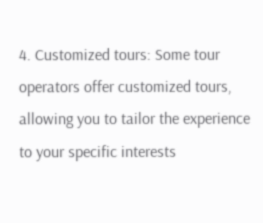4. Customized tours: Some tour operators offer customized tours, allowing you to tailor the experience to your specific interests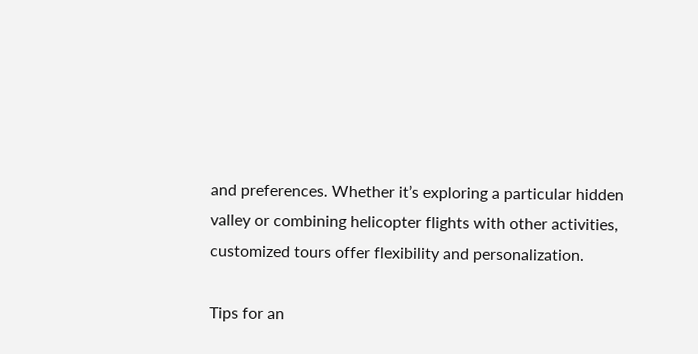and preferences. Whether it’s exploring a particular hidden valley or combining helicopter flights with other activities, customized tours offer flexibility and personalization.

Tips for an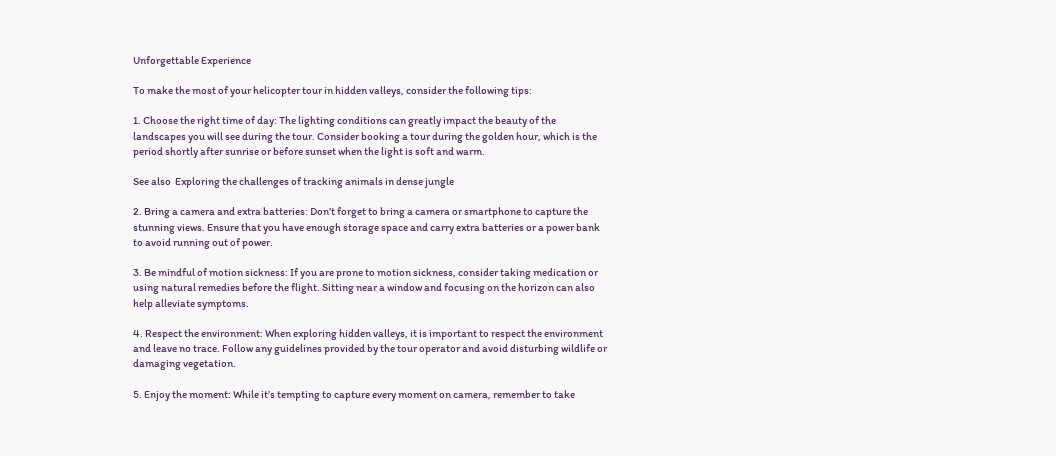Unforgettable Experience

To make the most of your helicopter tour in hidden valleys, consider the following tips:

1. Choose the right time of day: The lighting conditions can greatly impact the beauty of the landscapes you will see during the tour. Consider booking a tour during the golden hour, which is the period shortly after sunrise or before sunset when the light is soft and warm.

See also  Exploring the challenges of tracking animals in dense jungle

2. Bring a camera and extra batteries: Don’t forget to bring a camera or smartphone to capture the stunning views. Ensure that you have enough storage space and carry extra batteries or a power bank to avoid running out of power.

3. Be mindful of motion sickness: If you are prone to motion sickness, consider taking medication or using natural remedies before the flight. Sitting near a window and focusing on the horizon can also help alleviate symptoms.

4. Respect the environment: When exploring hidden valleys, it is important to respect the environment and leave no trace. Follow any guidelines provided by the tour operator and avoid disturbing wildlife or damaging vegetation.

5. Enjoy the moment: While it’s tempting to capture every moment on camera, remember to take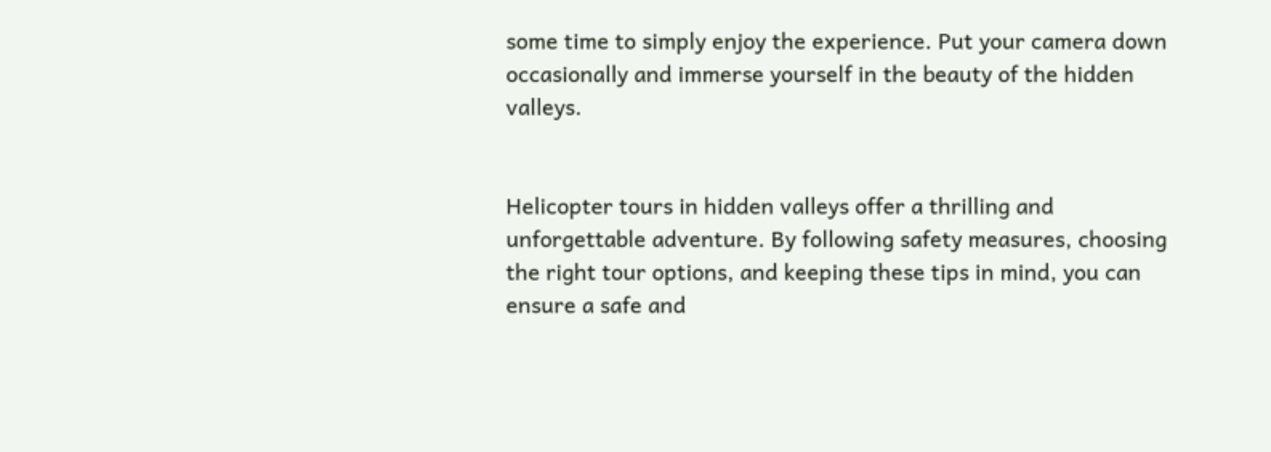some time to simply enjoy the experience. Put your camera down occasionally and immerse yourself in the beauty of the hidden valleys.


Helicopter tours in hidden valleys offer a thrilling and unforgettable adventure. By following safety measures, choosing the right tour options, and keeping these tips in mind, you can ensure a safe and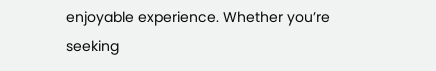enjoyable experience. Whether you’re seeking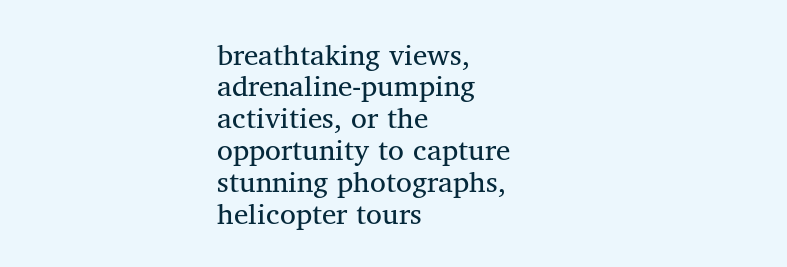breathtaking views, adrenaline-pumping activities, or the opportunity to capture stunning photographs, helicopter tours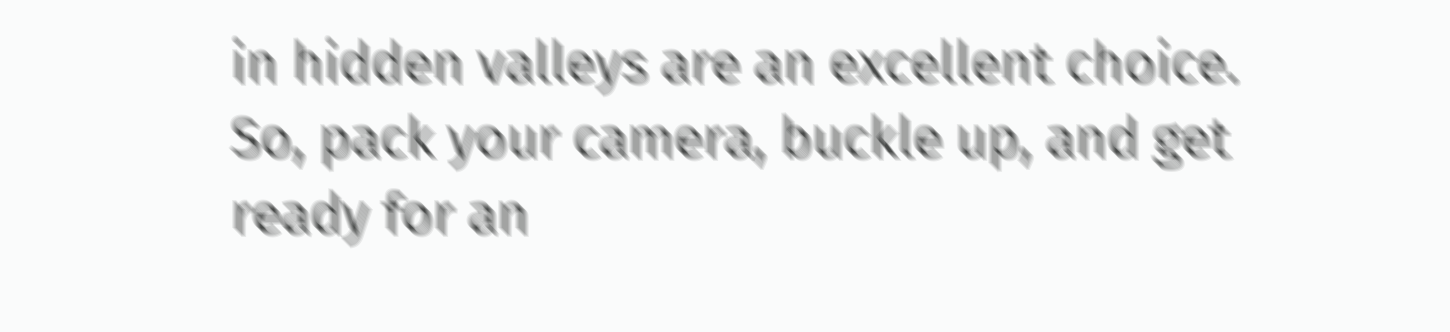in hidden valleys are an excellent choice. So, pack your camera, buckle up, and get ready for an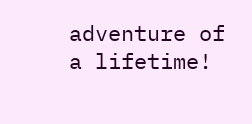adventure of a lifetime!